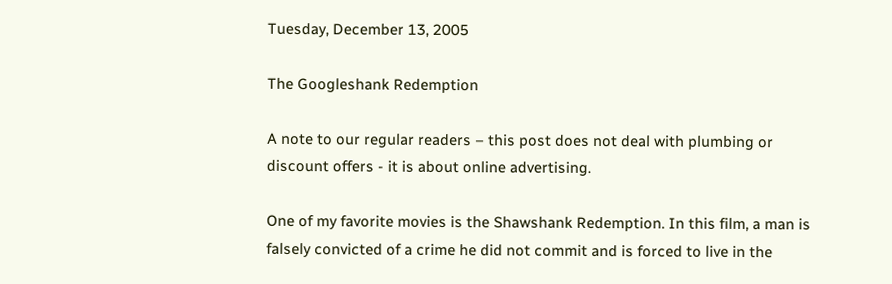Tuesday, December 13, 2005

The Googleshank Redemption

A note to our regular readers – this post does not deal with plumbing or discount offers - it is about online advertising.

One of my favorite movies is the Shawshank Redemption. In this film, a man is falsely convicted of a crime he did not commit and is forced to live in the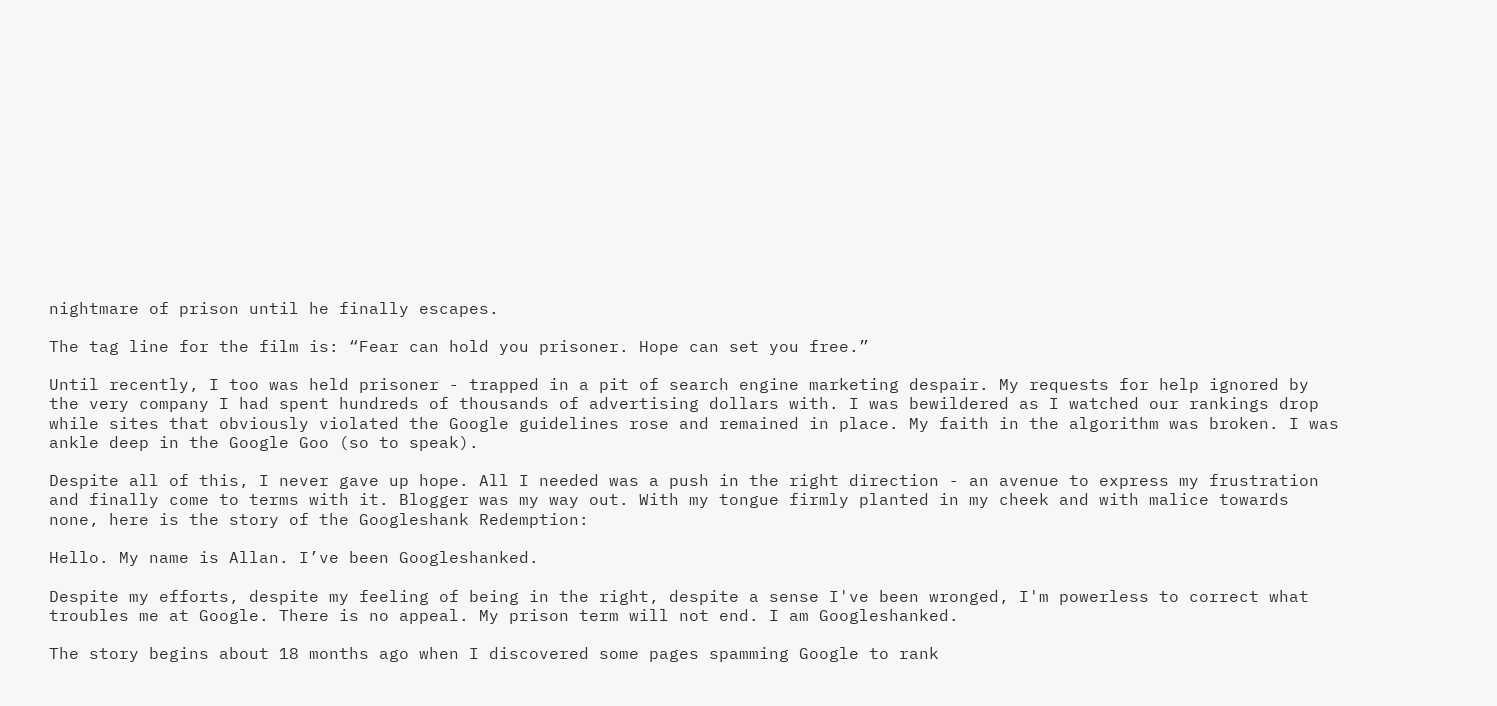nightmare of prison until he finally escapes.

The tag line for the film is: “Fear can hold you prisoner. Hope can set you free.”

Until recently, I too was held prisoner - trapped in a pit of search engine marketing despair. My requests for help ignored by the very company I had spent hundreds of thousands of advertising dollars with. I was bewildered as I watched our rankings drop while sites that obviously violated the Google guidelines rose and remained in place. My faith in the algorithm was broken. I was ankle deep in the Google Goo (so to speak).

Despite all of this, I never gave up hope. All I needed was a push in the right direction - an avenue to express my frustration and finally come to terms with it. Blogger was my way out. With my tongue firmly planted in my cheek and with malice towards none, here is the story of the Googleshank Redemption:

Hello. My name is Allan. I’ve been Googleshanked.

Despite my efforts, despite my feeling of being in the right, despite a sense I've been wronged, I'm powerless to correct what troubles me at Google. There is no appeal. My prison term will not end. I am Googleshanked.

The story begins about 18 months ago when I discovered some pages spamming Google to rank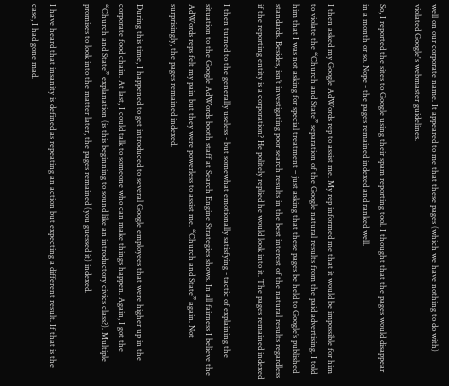well on our corporate name. It appeared to me that these pages (which we have nothing to do with) violated Google's webmaster guidelines.

So, I reported the sites to Google using their spam reporting tool. I thought that the pages would disappear in a month or so. Nope - the pages remained indexed and ranked well.

I then asked my Google AdWords rep to assist me. My rep informed me that it would be impossible for him to violate the “Church and State” separation of the Google natural results from the paid advertising. I told him that I was not asking for special treatment – just asking that these pages be held to Google’s published standards. Besides, isn’t investigating poor search results in the best interest of the natural results regardless if the reporting entity is a corporation? He politely replied he would look into it. The pages remained indexed

I then turned to the generally useless - but somewhat emotionally satisfying - tactic of explaining the situation to the Google AdWords booth staff at Search Engine Strategies shows. In all fairness I believe the AdWords reps felt my pain but they were powerless to assist me. “Church and State” again. Not surprisingly, the pages remained indexed.

During this time, I happened to get introduced to several Google employees that were higher up in the corporate food chain. At last, I could talk to someone who can make things happen. Again, I got the “Church and State” explanation (is this beginning to sound like an introductory civics class?). Multiple promises to look into the matter later, the pages remained (you guessed it) indexed.

I have heard that insanity is defined as repeating an action but expecting a different result. If that is the case, I had gone mad.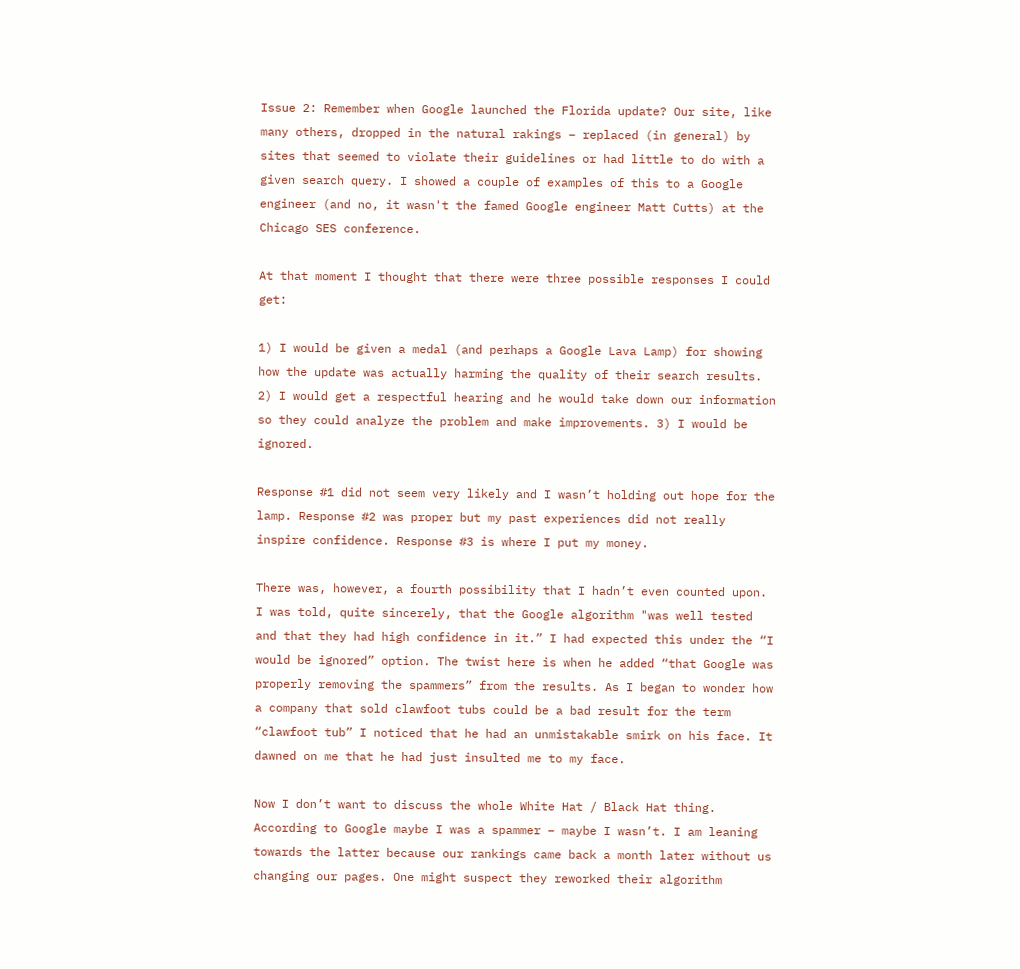Issue 2: Remember when Google launched the Florida update? Our site, like many others, dropped in the natural rakings – replaced (in general) by sites that seemed to violate their guidelines or had little to do with a given search query. I showed a couple of examples of this to a Google engineer (and no, it wasn't the famed Google engineer Matt Cutts) at the Chicago SES conference.

At that moment I thought that there were three possible responses I could get:

1) I would be given a medal (and perhaps a Google Lava Lamp) for showing how the update was actually harming the quality of their search results. 2) I would get a respectful hearing and he would take down our information so they could analyze the problem and make improvements. 3) I would be ignored.

Response #1 did not seem very likely and I wasn’t holding out hope for the lamp. Response #2 was proper but my past experiences did not really inspire confidence. Response #3 is where I put my money.

There was, however, a fourth possibility that I hadn’t even counted upon. I was told, quite sincerely, that the Google algorithm "was well tested and that they had high confidence in it.” I had expected this under the “I would be ignored” option. The twist here is when he added “that Google was properly removing the spammers” from the results. As I began to wonder how a company that sold clawfoot tubs could be a bad result for the term “clawfoot tub” I noticed that he had an unmistakable smirk on his face. It dawned on me that he had just insulted me to my face.

Now I don’t want to discuss the whole White Hat / Black Hat thing. According to Google maybe I was a spammer – maybe I wasn’t. I am leaning towards the latter because our rankings came back a month later without us changing our pages. One might suspect they reworked their algorithm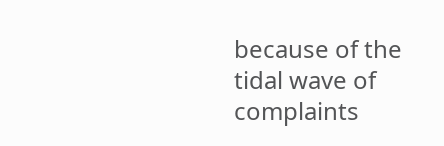because of the tidal wave of complaints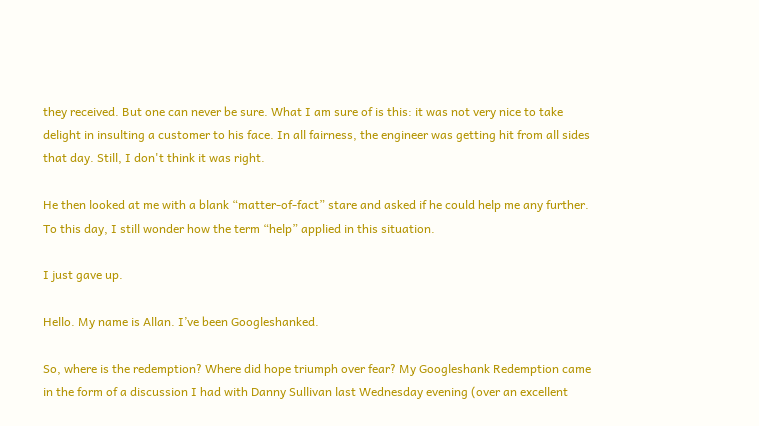they received. But one can never be sure. What I am sure of is this: it was not very nice to take delight in insulting a customer to his face. In all fairness, the engineer was getting hit from all sides that day. Still, I don't think it was right.

He then looked at me with a blank “matter-of-fact” stare and asked if he could help me any further. To this day, I still wonder how the term “help” applied in this situation.

I just gave up.

Hello. My name is Allan. I’ve been Googleshanked.

So, where is the redemption? Where did hope triumph over fear? My Googleshank Redemption came in the form of a discussion I had with Danny Sullivan last Wednesday evening (over an excellent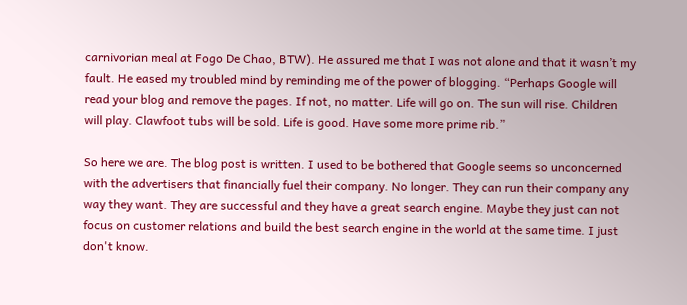carnivorian meal at Fogo De Chao, BTW). He assured me that I was not alone and that it wasn’t my fault. He eased my troubled mind by reminding me of the power of blogging. “Perhaps Google will read your blog and remove the pages. If not, no matter. Life will go on. The sun will rise. Children will play. Clawfoot tubs will be sold. Life is good. Have some more prime rib.”

So here we are. The blog post is written. I used to be bothered that Google seems so unconcerned with the advertisers that financially fuel their company. No longer. They can run their company any way they want. They are successful and they have a great search engine. Maybe they just can not focus on customer relations and build the best search engine in the world at the same time. I just don't know.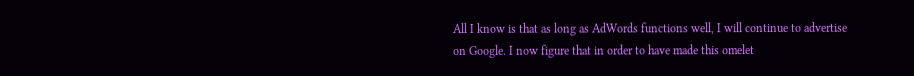All I know is that as long as AdWords functions well, I will continue to advertise on Google. I now figure that in order to have made this omelet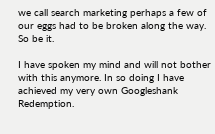we call search marketing perhaps a few of our eggs had to be broken along the way. So be it.

I have spoken my mind and will not bother with this anymore. In so doing I have achieved my very own Googleshank Redemption.